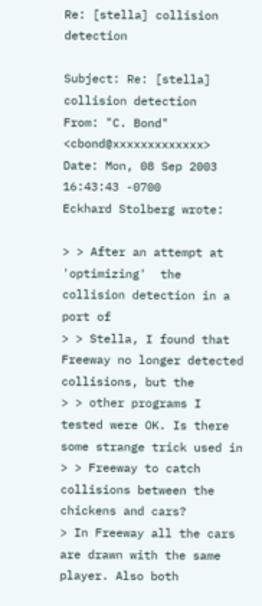Re: [stella] collision detection

Subject: Re: [stella] collision detection
From: "C. Bond" <cbond@xxxxxxxxxxxxx>
Date: Mon, 08 Sep 2003 16:43:43 -0700
Eckhard Stolberg wrote:

> > After an attempt at 'optimizing'  the collision detection in a port of
> > Stella, I found that Freeway no longer detected collisions, but the
> > other programs I tested were OK. Is there some strange trick used in
> > Freeway to catch collisions between the chickens and cars?
> In Freeway all the cars are drawn with the same player. Also both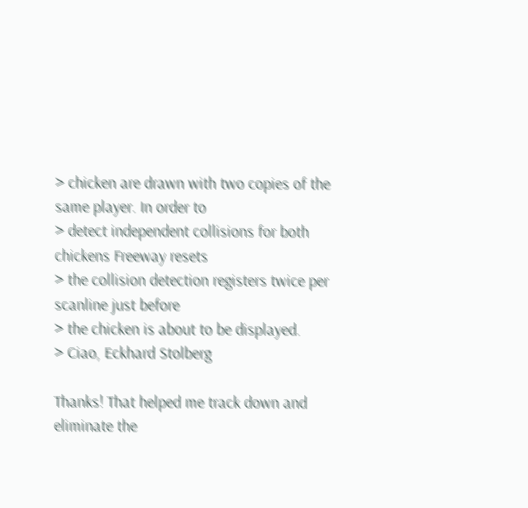> chicken are drawn with two copies of the same player. In order to
> detect independent collisions for both chickens Freeway resets
> the collision detection registers twice per scanline just before
> the chicken is about to be displayed.
> Ciao, Eckhard Stolberg

Thanks! That helped me track down and eliminate the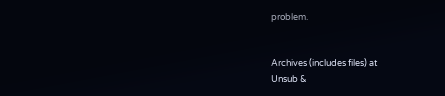problem.


Archives (includes files) at
Unsub &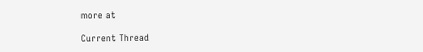more at

Current Thread